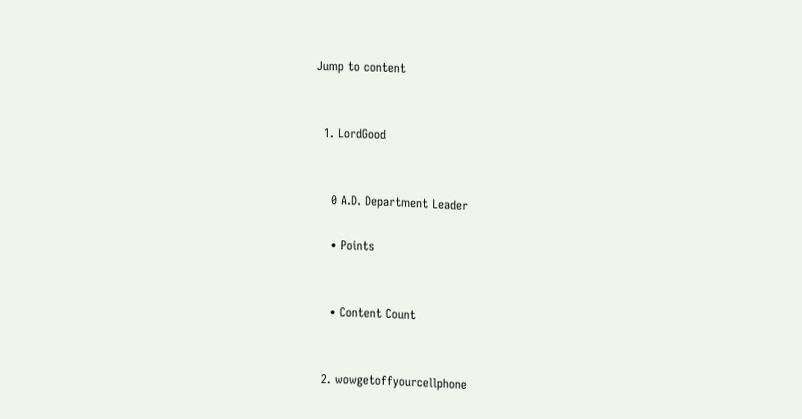Jump to content


  1. LordGood


    0 A.D. Department Leader

    • Points


    • Content Count


  2. wowgetoffyourcellphone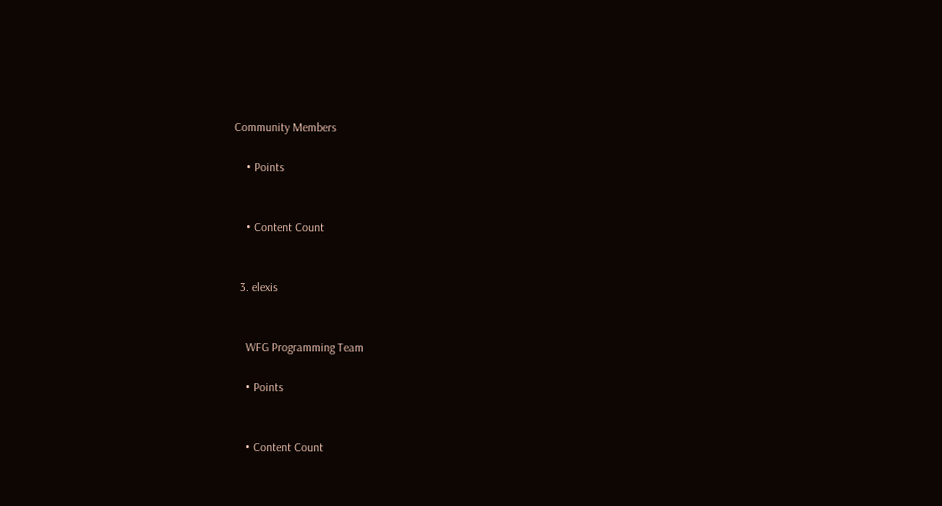Community Members

    • Points


    • Content Count


  3. elexis


    WFG Programming Team

    • Points


    • Content Count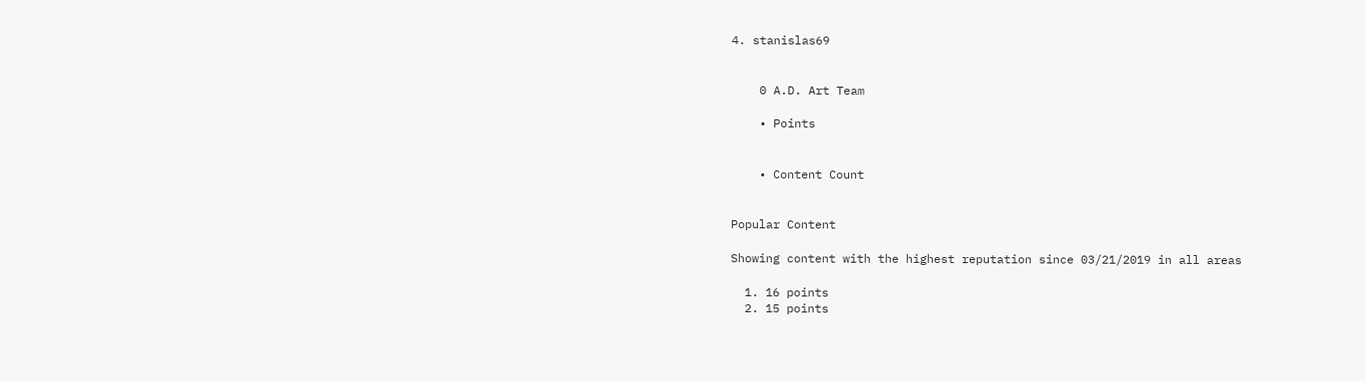4. stanislas69


    0 A.D. Art Team

    • Points


    • Content Count


Popular Content

Showing content with the highest reputation since 03/21/2019 in all areas

  1. 16 points
  2. 15 points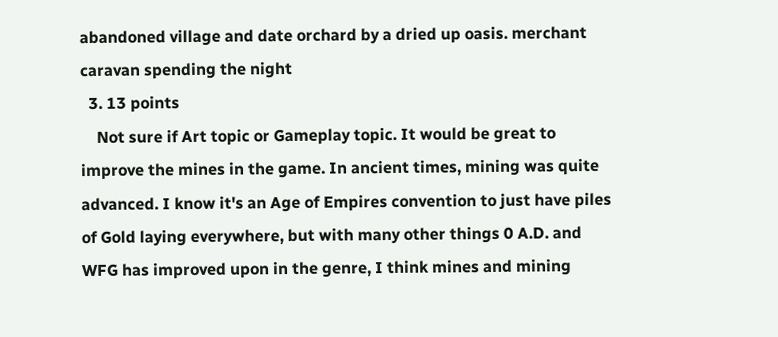abandoned village and date orchard by a dried up oasis. merchant caravan spending the night
  3. 13 points
    Not sure if Art topic or Gameplay topic. It would be great to improve the mines in the game. In ancient times, mining was quite advanced. I know it's an Age of Empires convention to just have piles of Gold laying everywhere, but with many other things 0 A.D. and WFG has improved upon in the genre, I think mines and mining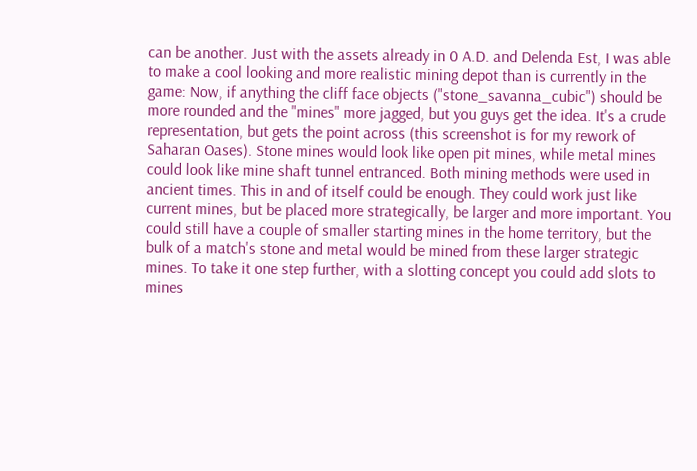can be another. Just with the assets already in 0 A.D. and Delenda Est, I was able to make a cool looking and more realistic mining depot than is currently in the game: Now, if anything the cliff face objects ("stone_savanna_cubic") should be more rounded and the "mines" more jagged, but you guys get the idea. It's a crude representation, but gets the point across (this screenshot is for my rework of Saharan Oases). Stone mines would look like open pit mines, while metal mines could look like mine shaft tunnel entranced. Both mining methods were used in ancient times. This in and of itself could be enough. They could work just like current mines, but be placed more strategically, be larger and more important. You could still have a couple of smaller starting mines in the home territory, but the bulk of a match's stone and metal would be mined from these larger strategic mines. To take it one step further, with a slotting concept you could add slots to mines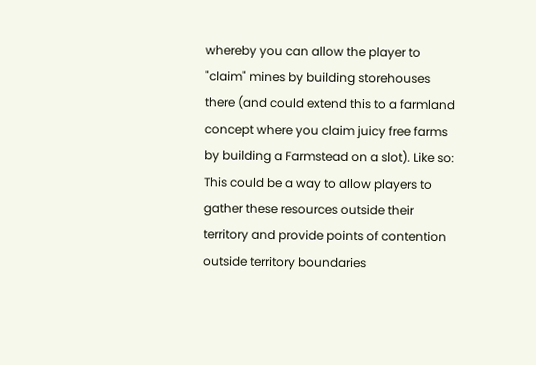whereby you can allow the player to "claim" mines by building storehouses there (and could extend this to a farmland concept where you claim juicy free farms by building a Farmstead on a slot). Like so: This could be a way to allow players to gather these resources outside their territory and provide points of contention outside territory boundaries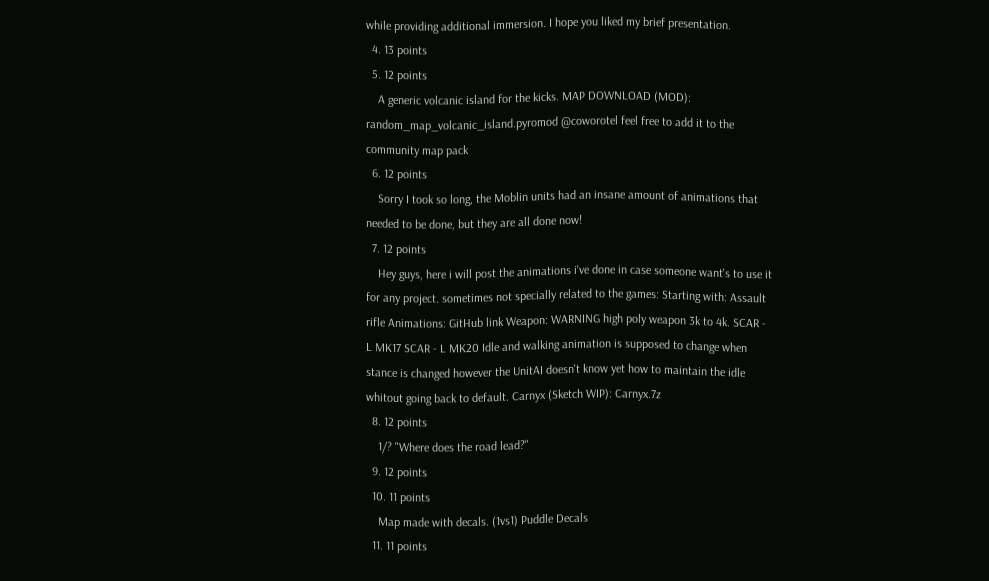while providing additional immersion. I hope you liked my brief presentation.
  4. 13 points
  5. 12 points
    A generic volcanic island for the kicks. MAP DOWNLOAD (MOD): random_map_volcanic_island.pyromod @coworotel feel free to add it to the community map pack
  6. 12 points
    Sorry I took so long, the Moblin units had an insane amount of animations that needed to be done, but they are all done now!
  7. 12 points
    Hey guys, here i will post the animations i've done in case someone want's to use it for any project. sometimes not specially related to the games: Starting with: Assault rifle Animations: GitHub link Weapon: WARNING high poly weapon 3k to 4k. SCAR - L MK17 SCAR - L MK20 Idle and walking animation is supposed to change when stance is changed however the UnitAI doesn't know yet how to maintain the idle whitout going back to default. Carnyx (Sketch WIP): Carnyx.7z
  8. 12 points
    1/? "Where does the road lead?"
  9. 12 points
  10. 11 points
    Map made with decals. (1vs1) Puddle Decals
  11. 11 points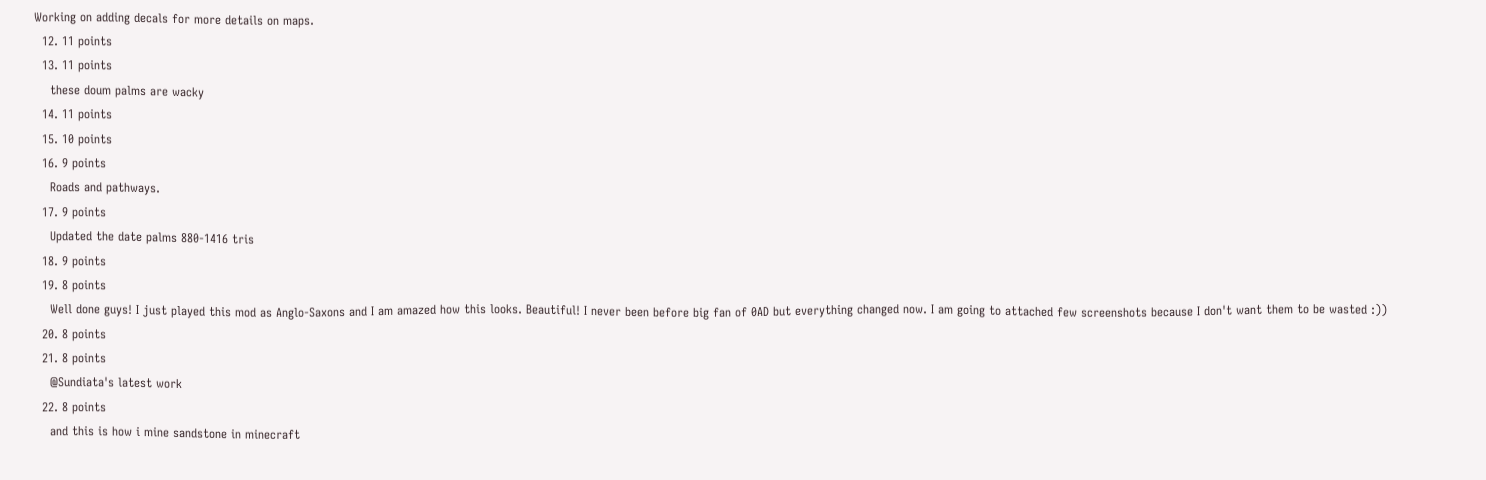Working on adding decals for more details on maps.
  12. 11 points
  13. 11 points
    these doum palms are wacky
  14. 11 points
  15. 10 points
  16. 9 points
    Roads and pathways.
  17. 9 points
    Updated the date palms 880-1416 tris
  18. 9 points
  19. 8 points
    Well done guys! I just played this mod as Anglo-Saxons and I am amazed how this looks. Beautiful! I never been before big fan of 0AD but everything changed now. I am going to attached few screenshots because I don't want them to be wasted :))
  20. 8 points
  21. 8 points
    @Sundiata's latest work
  22. 8 points
    and this is how i mine sandstone in minecraft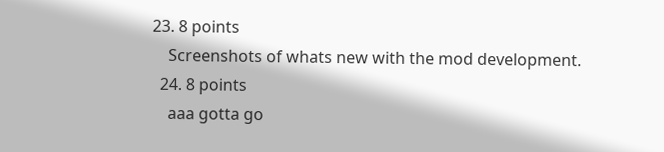23. 8 points
    Screenshots of whats new with the mod development.
  24. 8 points
    aaa gotta go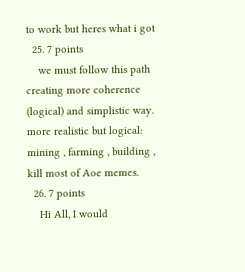to work but heres what i got
  25. 7 points
    we must follow this path creating more coherence (logical) and simplistic way. more realistic but logical: mining , farming , building , kill most of Aoe memes.
  26. 7 points
    Hi All, I would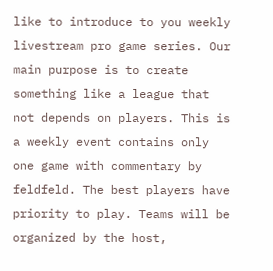like to introduce to you weekly livestream pro game series. Our main purpose is to create something like a league that not depends on players. This is a weekly event contains only one game with commentary by feldfeld. The best players have priority to play. Teams will be organized by the host,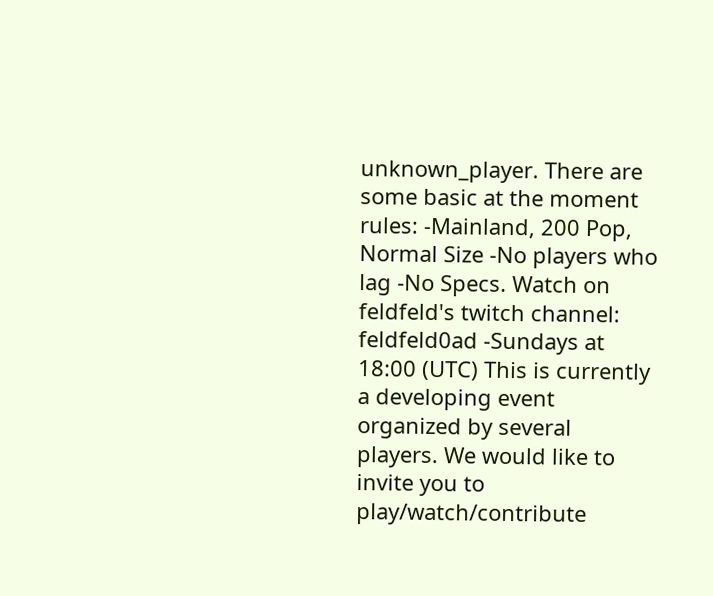unknown_player. There are some basic at the moment rules: -Mainland, 200 Pop, Normal Size -No players who lag -No Specs. Watch on feldfeld's twitch channel: feldfeld0ad -Sundays at 18:00 (UTC) This is currently a developing event organized by several players. We would like to invite you to play/watch/contribute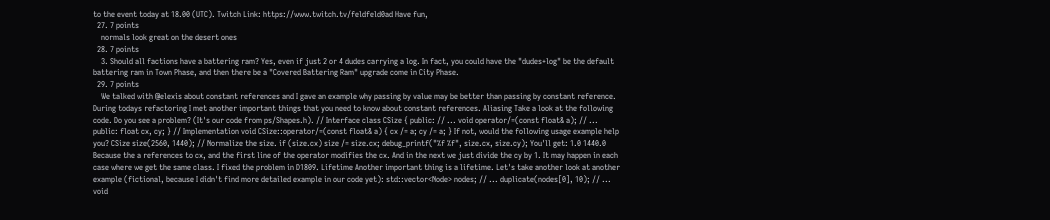to the event today at 18.00 (UTC). Twitch Link: https://www.twitch.tv/feldfeld0ad Have fun,
  27. 7 points
    normals look great on the desert ones
  28. 7 points
    3. Should all factions have a battering ram? Yes, even if just 2 or 4 dudes carrying a log. In fact, you could have the "dudes+log" be the default battering ram in Town Phase, and then there be a "Covered Battering Ram" upgrade come in City Phase.
  29. 7 points
    We talked with @elexis about constant references and I gave an example why passing by value may be better than passing by constant reference. During todays refactoring I met another important things that you need to know about constant references. Aliasing Take a look at the following code. Do you see a problem? (It's our code from ps/Shapes.h). // Interface class CSize { public: // ... void operator/=(const float& a); // ... public: float cx, cy; } // Implementation void CSize::operator/=(const float& a) { cx /= a; cy /= a; } If not, would the following usage example help you? CSize size(2560, 1440); // Normalize the size. if (size.cx) size /= size.cx; debug_printf("%f %f", size.cx, size.cy); You'll get: 1.0 1440.0 Because the a references to cx, and the first line of the operator modifies the cx. And in the next we just divide the cy by 1. It may happen in each case where we get the same class. I fixed the problem in D1809. Lifetime Another important thing is a lifetime. Let's take another look at another example (fictional, because I didn't find more detailed example in our code yet): std::vector<Node> nodes; // ... duplicate(nodes[0], 10); // ... void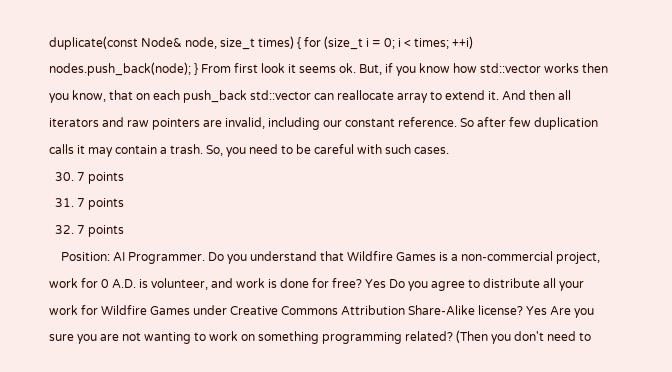duplicate(const Node& node, size_t times) { for (size_t i = 0; i < times; ++i) nodes.push_back(node); } From first look it seems ok. But, if you know how std::vector works then you know, that on each push_back std::vector can reallocate array to extend it. And then all iterators and raw pointers are invalid, including our constant reference. So after few duplication calls it may contain a trash. So, you need to be careful with such cases.
  30. 7 points
  31. 7 points
  32. 7 points
    Position: AI Programmer. Do you understand that Wildfire Games is a non-commercial project, work for 0 A.D. is volunteer, and work is done for free? Yes Do you agree to distribute all your work for Wildfire Games under Creative Commons Attribution Share-Alike license? Yes Are you sure you are not wanting to work on something programming related? (Then you don't need to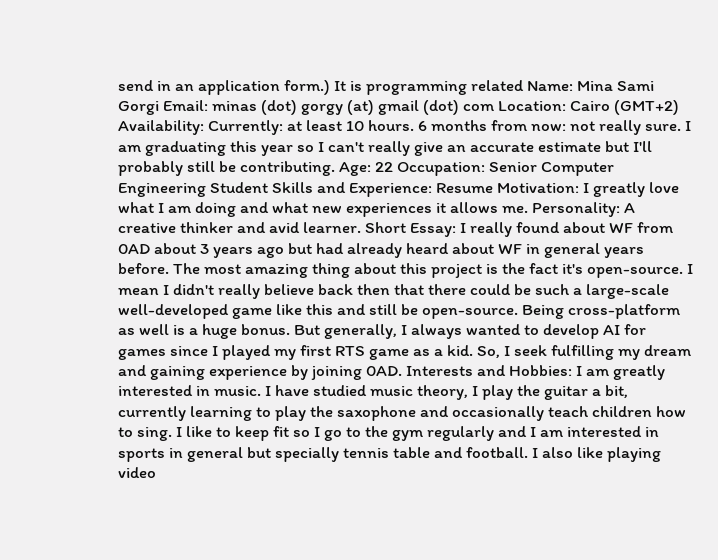send in an application form.) It is programming related Name: Mina Sami Gorgi Email: minas (dot) gorgy (at) gmail (dot) com Location: Cairo (GMT+2) Availability: Currently: at least 10 hours. 6 months from now: not really sure. I am graduating this year so I can't really give an accurate estimate but I'll probably still be contributing. Age: 22 Occupation: Senior Computer Engineering Student Skills and Experience: Resume Motivation: I greatly love what I am doing and what new experiences it allows me. Personality: A creative thinker and avid learner. Short Essay: I really found about WF from 0AD about 3 years ago but had already heard about WF in general years before. The most amazing thing about this project is the fact it's open-source. I mean I didn't really believe back then that there could be such a large-scale well-developed game like this and still be open-source. Being cross-platform as well is a huge bonus. But generally, I always wanted to develop AI for games since I played my first RTS game as a kid. So, I seek fulfilling my dream and gaining experience by joining 0AD. Interests and Hobbies: I am greatly interested in music. I have studied music theory, I play the guitar a bit, currently learning to play the saxophone and occasionally teach children how to sing. I like to keep fit so I go to the gym regularly and I am interested in sports in general but specially tennis table and football. I also like playing video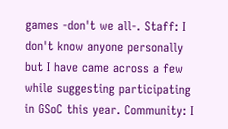games -don't we all-. Staff: I don't know anyone personally but I have came across a few while suggesting participating in GSoC this year. Community: I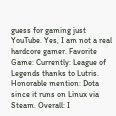guess for gaming just YouTube. Yes, I am not a real hardcore gamer. Favorite Game: Currently: League of Legends thanks to Lutris. Honorable mention: Dota since it runs on Linux via Steam. Overall: I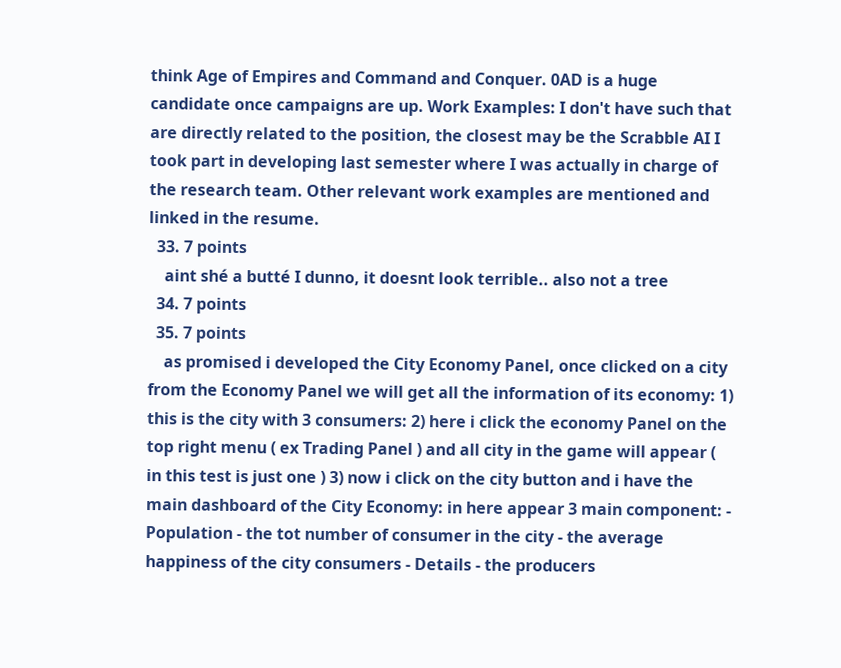think Age of Empires and Command and Conquer. 0AD is a huge candidate once campaigns are up. Work Examples: I don't have such that are directly related to the position, the closest may be the Scrabble AI I took part in developing last semester where I was actually in charge of the research team. Other relevant work examples are mentioned and linked in the resume.
  33. 7 points
    aint shé a butté I dunno, it doesnt look terrible.. also not a tree
  34. 7 points
  35. 7 points
    as promised i developed the City Economy Panel, once clicked on a city from the Economy Panel we will get all the information of its economy: 1) this is the city with 3 consumers: 2) here i click the economy Panel on the top right menu ( ex Trading Panel ) and all city in the game will appear ( in this test is just one ) 3) now i click on the city button and i have the main dashboard of the City Economy: in here appear 3 main component: - Population - the tot number of consumer in the city - the average happiness of the city consumers - Details - the producers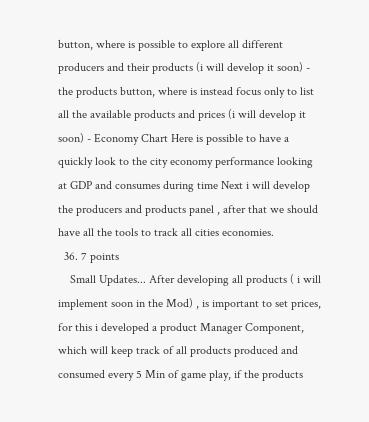button, where is possible to explore all different producers and their products (i will develop it soon) - the products button, where is instead focus only to list all the available products and prices (i will develop it soon) - Economy Chart Here is possible to have a quickly look to the city economy performance looking at GDP and consumes during time Next i will develop the producers and products panel , after that we should have all the tools to track all cities economies.
  36. 7 points
    Small Updates... After developing all products ( i will implement soon in the Mod) , is important to set prices, for this i developed a product Manager Component, which will keep track of all products produced and consumed every 5 Min of game play, if the products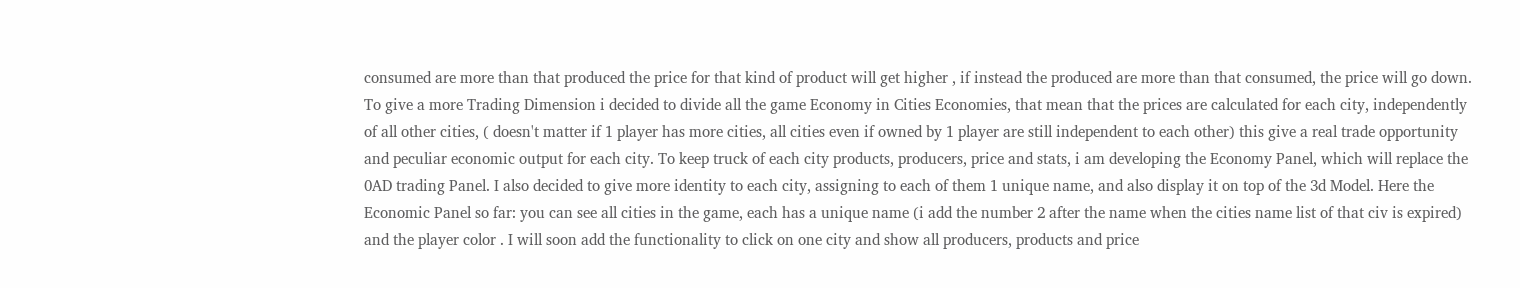consumed are more than that produced the price for that kind of product will get higher , if instead the produced are more than that consumed, the price will go down. To give a more Trading Dimension i decided to divide all the game Economy in Cities Economies, that mean that the prices are calculated for each city, independently of all other cities, ( doesn't matter if 1 player has more cities, all cities even if owned by 1 player are still independent to each other) this give a real trade opportunity and peculiar economic output for each city. To keep truck of each city products, producers, price and stats, i am developing the Economy Panel, which will replace the 0AD trading Panel. I also decided to give more identity to each city, assigning to each of them 1 unique name, and also display it on top of the 3d Model. Here the Economic Panel so far: you can see all cities in the game, each has a unique name (i add the number 2 after the name when the cities name list of that civ is expired) and the player color . I will soon add the functionality to click on one city and show all producers, products and price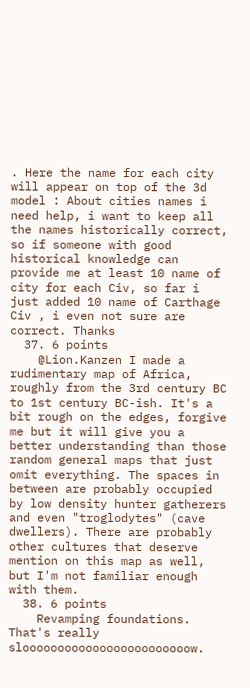. Here the name for each city will appear on top of the 3d model : About cities names i need help, i want to keep all the names historically correct, so if someone with good historical knowledge can provide me at least 10 name of city for each Civ, so far i just added 10 name of Carthage Civ , i even not sure are correct. Thanks
  37. 6 points
    @Lion.Kanzen I made a rudimentary map of Africa, roughly from the 3rd century BC to 1st century BC-ish. It's a bit rough on the edges, forgive me but it will give you a better understanding than those random general maps that just omit everything. The spaces in between are probably occupied by low density hunter gatherers and even "troglodytes" (cave dwellers). There are probably other cultures that deserve mention on this map as well, but I'm not familiar enough with them.
  38. 6 points
    Revamping foundations. That's really sloooooooooooooooooooooooow.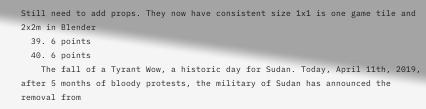Still need to add props. They now have consistent size 1x1 is one game tile and 2x2m in Blender
  39. 6 points
  40. 6 points
    The fall of a Tyrant Wow, a historic day for Sudan. Today, April 11th, 2019, after 5 months of bloody protests, the military of Sudan has announced the removal from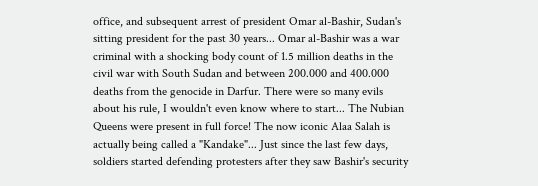office, and subsequent arrest of president Omar al-Bashir, Sudan's sitting president for the past 30 years... Omar al-Bashir was a war criminal with a shocking body count of 1.5 million deaths in the civil war with South Sudan and between 200.000 and 400.000 deaths from the genocide in Darfur. There were so many evils about his rule, I wouldn't even know where to start... The Nubian Queens were present in full force! The now iconic Alaa Salah is actually being called a "Kandake"... Just since the last few days, soldiers started defending protesters after they saw Bashir's security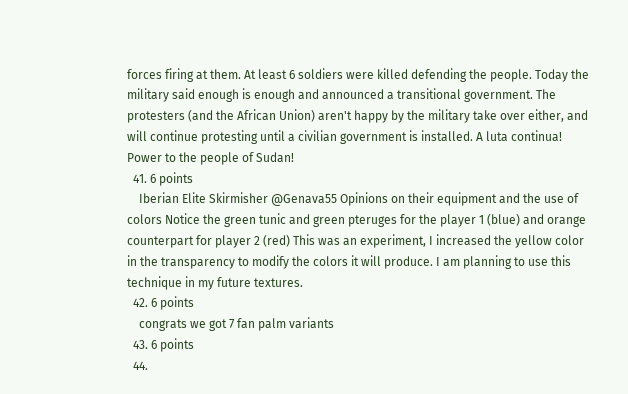forces firing at them. At least 6 soldiers were killed defending the people. Today the military said enough is enough and announced a transitional government. The protesters (and the African Union) aren't happy by the military take over either, and will continue protesting until a civilian government is installed. A luta continua! Power to the people of Sudan!
  41. 6 points
    Iberian Elite Skirmisher @Genava55 Opinions on their equipment and the use of colors Notice the green tunic and green pteruges for the player 1 (blue) and orange counterpart for player 2 (red) This was an experiment, I increased the yellow color in the transparency to modify the colors it will produce. I am planning to use this technique in my future textures.
  42. 6 points
    congrats we got 7 fan palm variants
  43. 6 points
  44.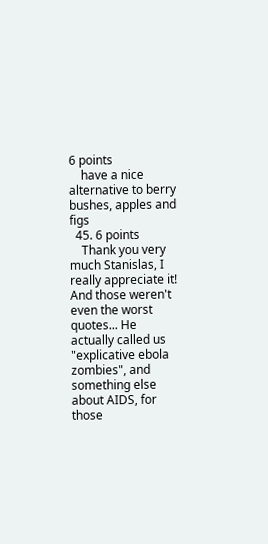6 points
    have a nice alternative to berry bushes, apples and figs
  45. 6 points
    Thank you very much Stanislas, I really appreciate it! And those weren't even the worst quotes... He actually called us "explicative ebola zombies", and something else about AIDS, for those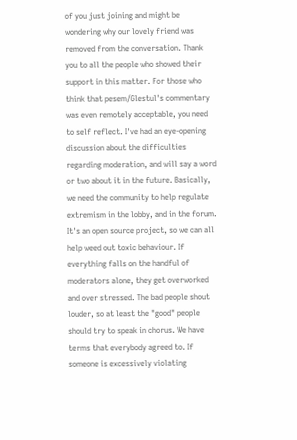of you just joining and might be wondering why our lovely friend was removed from the conversation. Thank you to all the people who showed their support in this matter. For those who think that pesem/Glestul's commentary was even remotely acceptable, you need to self reflect. I've had an eye-opening discussion about the difficulties regarding moderation, and will say a word or two about it in the future. Basically, we need the community to help regulate extremism in the lobby, and in the forum. It's an open source project, so we can all help weed out toxic behaviour. If everything falls on the handful of moderators alone, they get overworked and over stressed. The bad people shout louder, so at least the "good" people should try to speak in chorus. We have terms that everybody agreed to. If someone is excessively violating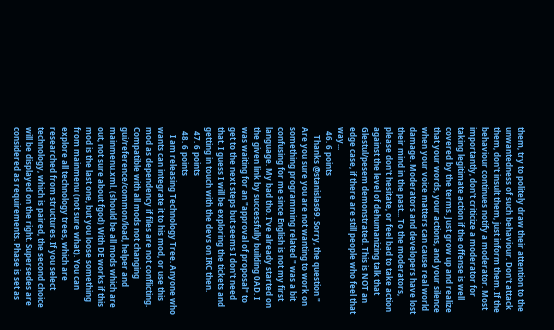them, try to politely draw their attention to the unwantedness of such behaviour. Don't attack them, don't insult them, just inform them. If the behaviour continues notify a moderator. Most importantly, don't criticize a moderator for taking legitimate action if the offense is well covered by the terms. Just grow up and realize that your words, your actions, and your silence when your voice matters can cause real world damage. Moderators and developers have lost their mind in the past... To the moderators, please don't hesitate, or feel bad to take action against the level of dehumanizing talk that Glestul/pesem demonstrated. This is NOT an edge case, if there are still people who feel that way...
  46. 6 points
    Thanks @stanislas69. Sorry, the question " Are you sure you are not wanting to work on something programming related " was a bit confusing for me since English is not my first language. My bad tho. I've already started on the given link by successfully building 0AD. I was waiting for an "approval of proposal" to get to the next steps but seems I don't need that. I guess I will be exploring the tickets and getting in touch with the devs on IRC then.
  47. 6 points
  48. 6 points
    I am releasing Technology Tree. Anyone who wants can integrate it to his mod, or use this mod as dependency if files are not conflicting. Compatible with all mods not changing gui/reference/common/load, helper and mainmenu.xml. (should be all mods which are out, not sure about fgod) With DE works if this mod is the last one, but you loose something from mainmenu (not sure what). You can explore all technology trees, which are researched from structures. If you select technology, which is paired, the second choice will be displayed on the right. Supersedes are considered as requirements. Phase is set as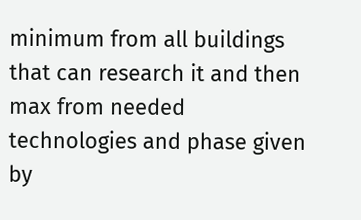minimum from all buildings that can research it and then max from needed technologies and phase given by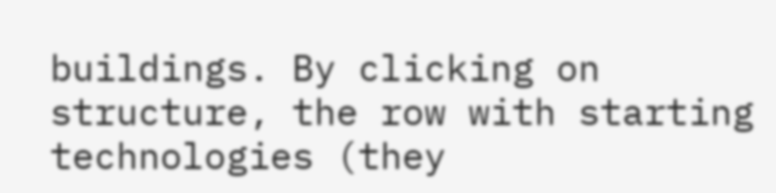buildings. By clicking on structure, the row with starting technologies (they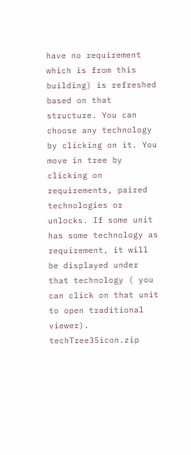have no requirement which is from this building) is refreshed based on that structure. You can choose any technology by clicking on it. You move in tree by clicking on requirements, paired technologies or unlocks. If some unit has some technology as requirement, it will be displayed under that technology ( you can click on that unit to open traditional viewer). techTree35icon.zip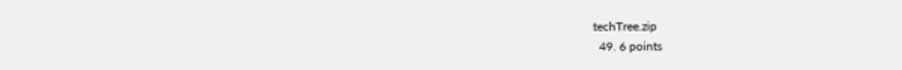techTree.zip
  49. 6 points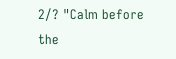2/? "Calm before the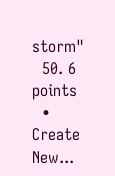storm"
  50. 6 points
  • Create New...